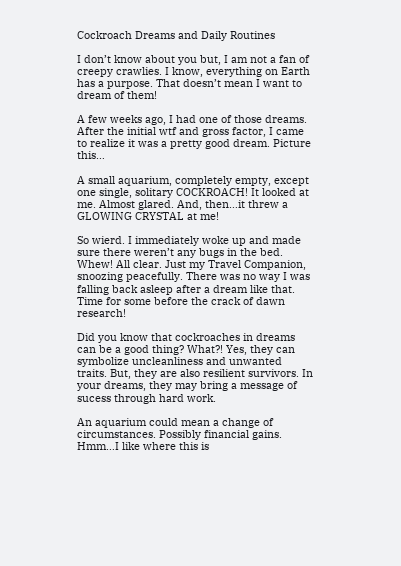Cockroach Dreams and Daily Routines

I don’t know about you but, I am not a fan of creepy crawlies. I know, everything on Earth has a purpose. That doesn’t mean I want to dream of them!

A few weeks ago, I had one of those dreams. After the initial wtf and gross factor, I came to realize it was a pretty good dream. Picture this…

A small aquarium, completely empty, except one single, solitary COCKROACH! It looked at me. Almost glared. And, then…it threw a GLOWING CRYSTAL at me!

So wierd. I immediately woke up and made sure there weren’t any bugs in the bed. Whew! All clear. Just my Travel Companion, snoozing peacefully. There was no way I was falling back asleep after a dream like that. Time for some before the crack of dawn research!

Did you know that cockroaches in dreams can be a good thing? What?! Yes, they can symbolize uncleanliness and unwanted traits. But, they are also resilient survivors. In your dreams, they may bring a message of sucess through hard work.

An aquarium could mean a change of circumstances. Possibly financial gains. Hmm…I like where this is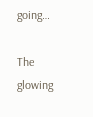going…

The glowing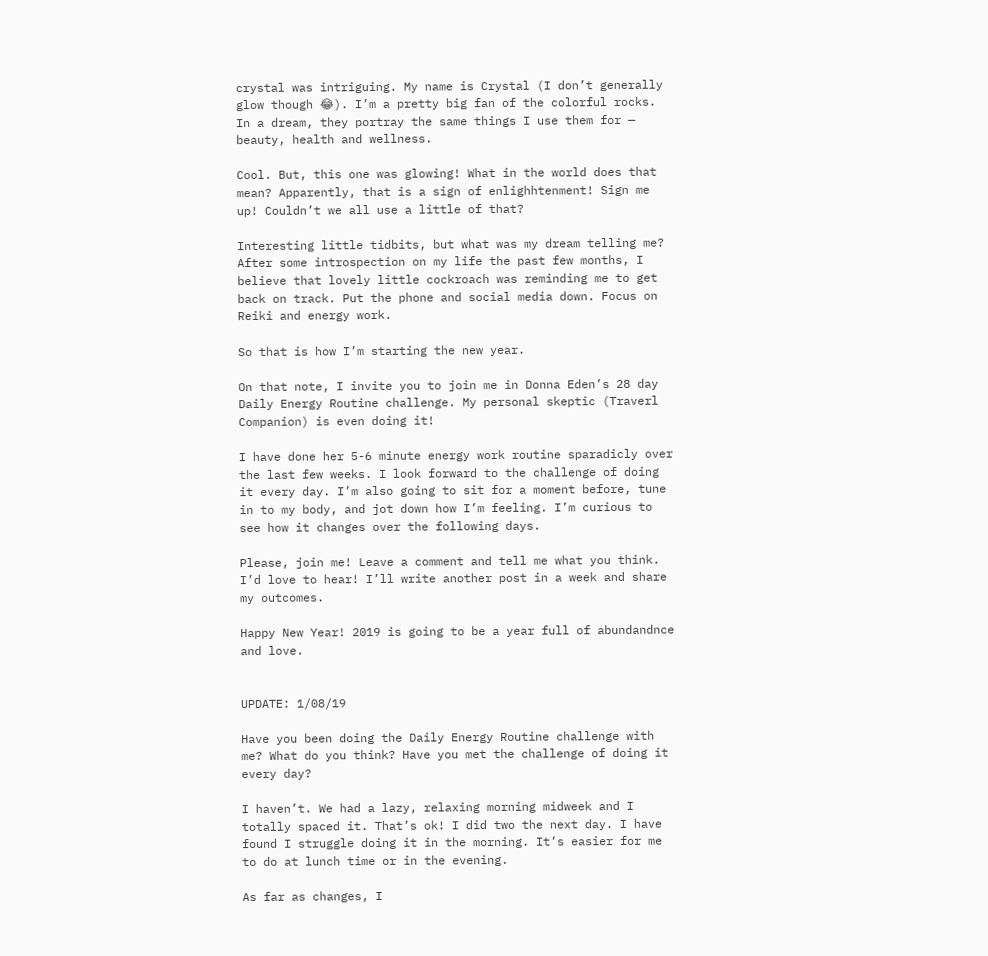crystal was intriguing. My name is Crystal (I don’t generally glow though 😂). I’m a pretty big fan of the colorful rocks. In a dream, they portray the same things I use them for — beauty, health and wellness.

Cool. But, this one was glowing! What in the world does that mean? Apparently, that is a sign of enlighhtenment! Sign me up! Couldn’t we all use a little of that?

Interesting little tidbits, but what was my dream telling me? After some introspection on my life the past few months, I believe that lovely little cockroach was reminding me to get back on track. Put the phone and social media down. Focus on Reiki and energy work.

So that is how I’m starting the new year.

On that note, I invite you to join me in Donna Eden’s 28 day Daily Energy Routine challenge. My personal skeptic (Traverl Companion) is even doing it!

I have done her 5-6 minute energy work routine sparadicly over the last few weeks. I look forward to the challenge of doing it every day. I’m also going to sit for a moment before, tune in to my body, and jot down how I’m feeling. I’m curious to see how it changes over the following days.

Please, join me! Leave a comment and tell me what you think. I’d love to hear! I’ll write another post in a week and share my outcomes.

Happy New Year! 2019 is going to be a year full of abundandnce and love.


UPDATE: 1/08/19

Have you been doing the Daily Energy Routine challenge with me? What do you think? Have you met the challenge of doing it every day?

I haven’t. We had a lazy, relaxing morning midweek and I totally spaced it. That’s ok! I did two the next day. I have found I struggle doing it in the morning. It’s easier for me to do at lunch time or in the evening.

As far as changes, I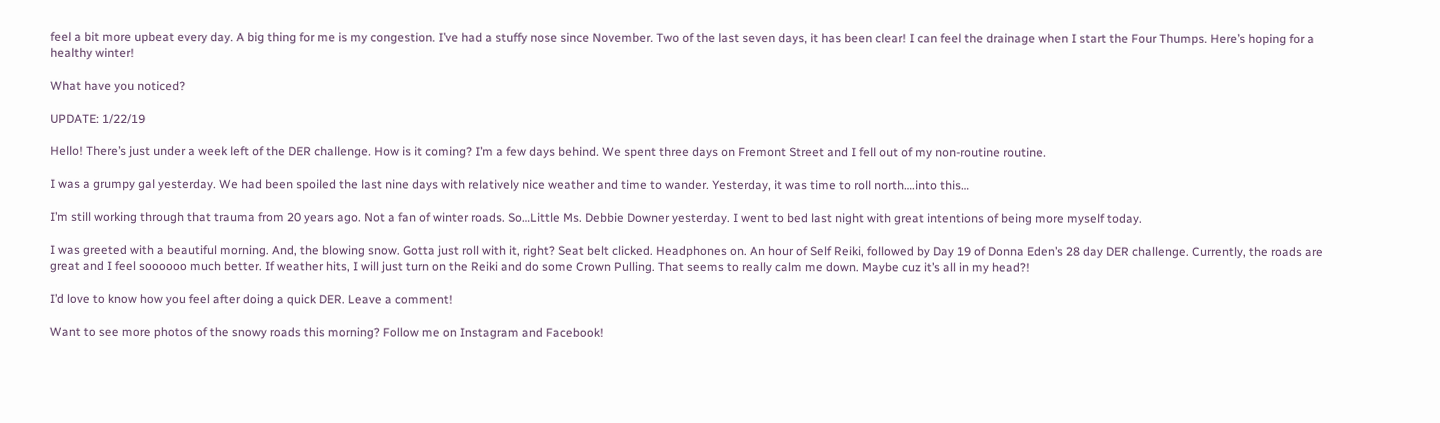feel a bit more upbeat every day. A big thing for me is my congestion. I’ve had a stuffy nose since November. Two of the last seven days, it has been clear! I can feel the drainage when I start the Four Thumps. Here’s hoping for a healthy winter!

What have you noticed?

UPDATE: 1/22/19

Hello! There’s just under a week left of the DER challenge. How is it coming? I’m a few days behind. We spent three days on Fremont Street and I fell out of my non-routine routine.

I was a grumpy gal yesterday. We had been spoiled the last nine days with relatively nice weather and time to wander. Yesterday, it was time to roll north….into this…

I’m still working through that trauma from 20 years ago. Not a fan of winter roads. So…Little Ms. Debbie Downer yesterday. I went to bed last night with great intentions of being more myself today.

I was greeted with a beautiful morning. And, the blowing snow. Gotta just roll with it, right? Seat belt clicked. Headphones on. An hour of Self Reiki, followed by Day 19 of Donna Eden’s 28 day DER challenge. Currently, the roads are great and I feel soooooo much better. If weather hits, I will just turn on the Reiki and do some Crown Pulling. That seems to really calm me down. Maybe cuz it’s all in my head?!

I’d love to know how you feel after doing a quick DER. Leave a comment!

Want to see more photos of the snowy roads this morning? Follow me on Instagram and Facebook!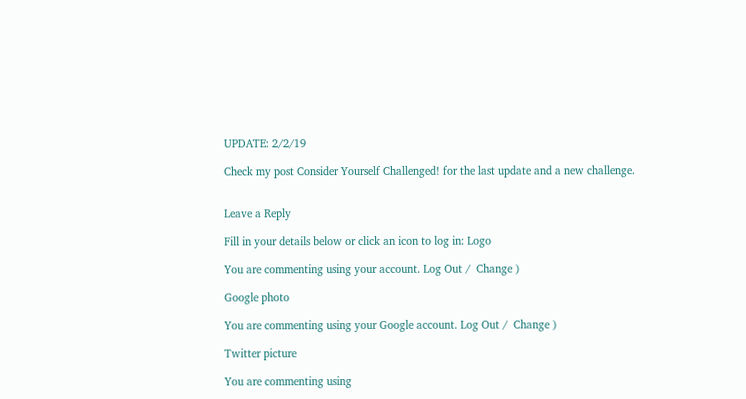UPDATE: 2/2/19

Check my post Consider Yourself Challenged! for the last update and a new challenge.


Leave a Reply

Fill in your details below or click an icon to log in: Logo

You are commenting using your account. Log Out /  Change )

Google photo

You are commenting using your Google account. Log Out /  Change )

Twitter picture

You are commenting using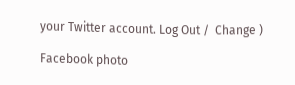your Twitter account. Log Out /  Change )

Facebook photo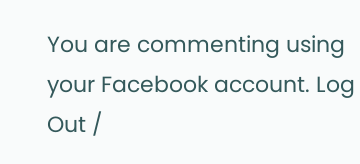You are commenting using your Facebook account. Log Out /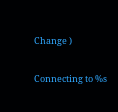Change )

Connecting to %s